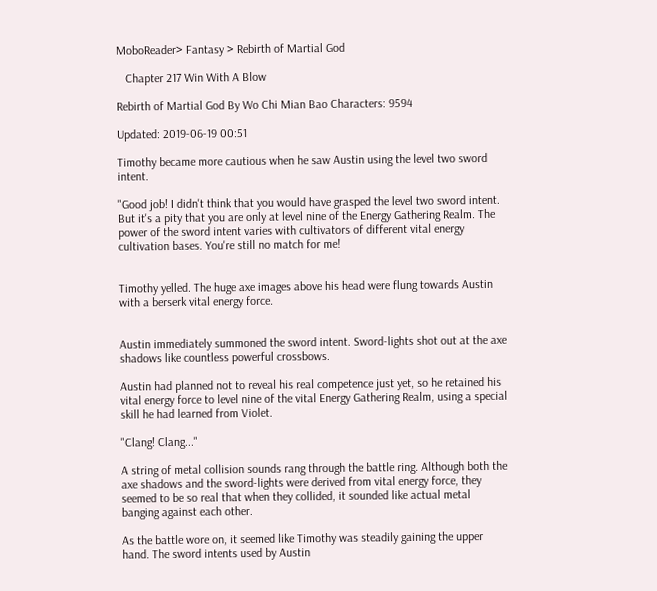MoboReader> Fantasy > Rebirth of Martial God

   Chapter 217 Win With A Blow

Rebirth of Martial God By Wo Chi Mian Bao Characters: 9594

Updated: 2019-06-19 00:51

Timothy became more cautious when he saw Austin using the level two sword intent.

"Good job! I didn't think that you would have grasped the level two sword intent. But it's a pity that you are only at level nine of the Energy Gathering Realm. The power of the sword intent varies with cultivators of different vital energy cultivation bases. You're still no match for me!


Timothy yelled. The huge axe images above his head were flung towards Austin with a berserk vital energy force.


Austin immediately summoned the sword intent. Sword-lights shot out at the axe shadows like countless powerful crossbows.

Austin had planned not to reveal his real competence just yet, so he retained his vital energy force to level nine of the vital Energy Gathering Realm, using a special skill he had learned from Violet.

"Clang! Clang..."

A string of metal collision sounds rang through the battle ring. Although both the axe shadows and the sword-lights were derived from vital energy force, they seemed to be so real that when they collided, it sounded like actual metal banging against each other.

As the battle wore on, it seemed like Timothy was steadily gaining the upper hand. The sword intents used by Austin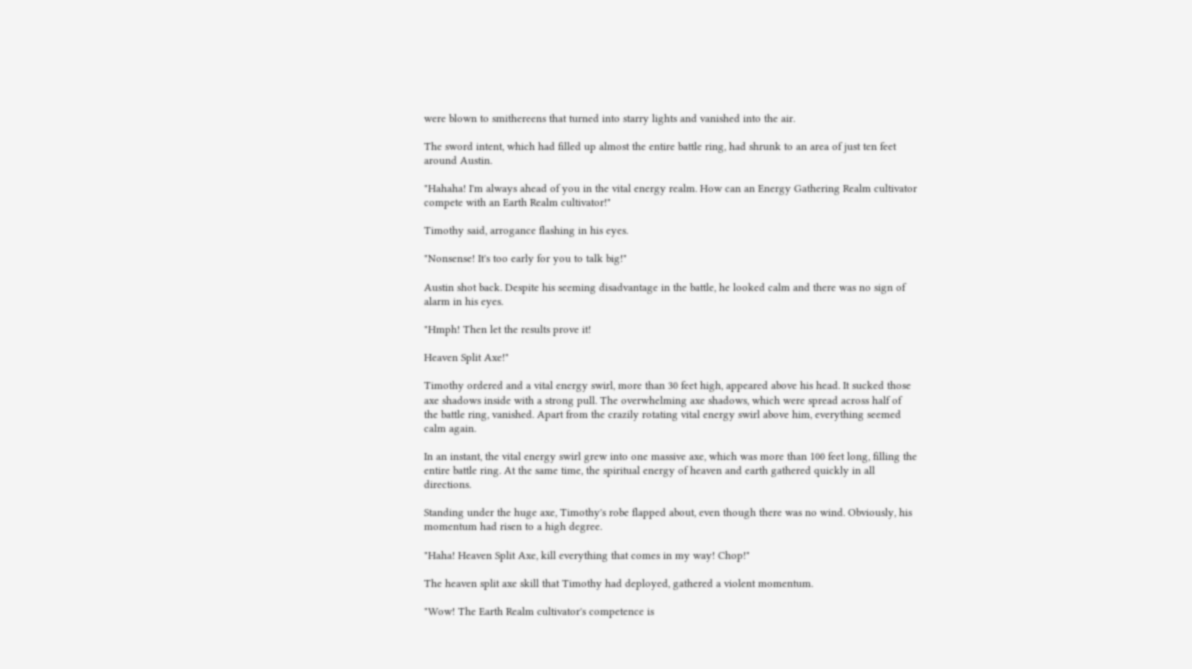were blown to smithereens that turned into starry lights and vanished into the air.

The sword intent, which had filled up almost the entire battle ring, had shrunk to an area of just ten feet around Austin.

"Hahaha! I'm always ahead of you in the vital energy realm. How can an Energy Gathering Realm cultivator compete with an Earth Realm cultivator!"

Timothy said, arrogance flashing in his eyes.

"Nonsense! It's too early for you to talk big!"

Austin shot back. Despite his seeming disadvantage in the battle, he looked calm and there was no sign of alarm in his eyes.

"Hmph! Then let the results prove it!

Heaven Split Axe!"

Timothy ordered and a vital energy swirl, more than 30 feet high, appeared above his head. It sucked those axe shadows inside with a strong pull. The overwhelming axe shadows, which were spread across half of the battle ring, vanished. Apart from the crazily rotating vital energy swirl above him, everything seemed calm again.

In an instant, the vital energy swirl grew into one massive axe, which was more than 100 feet long, filling the entire battle ring. At the same time, the spiritual energy of heaven and earth gathered quickly in all directions.

Standing under the huge axe, Timothy's robe flapped about, even though there was no wind. Obviously, his momentum had risen to a high degree.

"Haha! Heaven Split Axe, kill everything that comes in my way! Chop!"

The heaven split axe skill that Timothy had deployed, gathered a violent momentum.

"Wow! The Earth Realm cultivator's competence is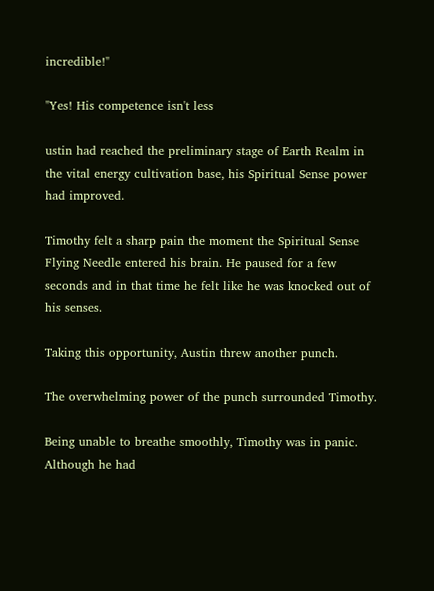incredible!"

"Yes! His competence isn't less

ustin had reached the preliminary stage of Earth Realm in the vital energy cultivation base, his Spiritual Sense power had improved.

Timothy felt a sharp pain the moment the Spiritual Sense Flying Needle entered his brain. He paused for a few seconds and in that time he felt like he was knocked out of his senses.

Taking this opportunity, Austin threw another punch.

The overwhelming power of the punch surrounded Timothy.

Being unable to breathe smoothly, Timothy was in panic. Although he had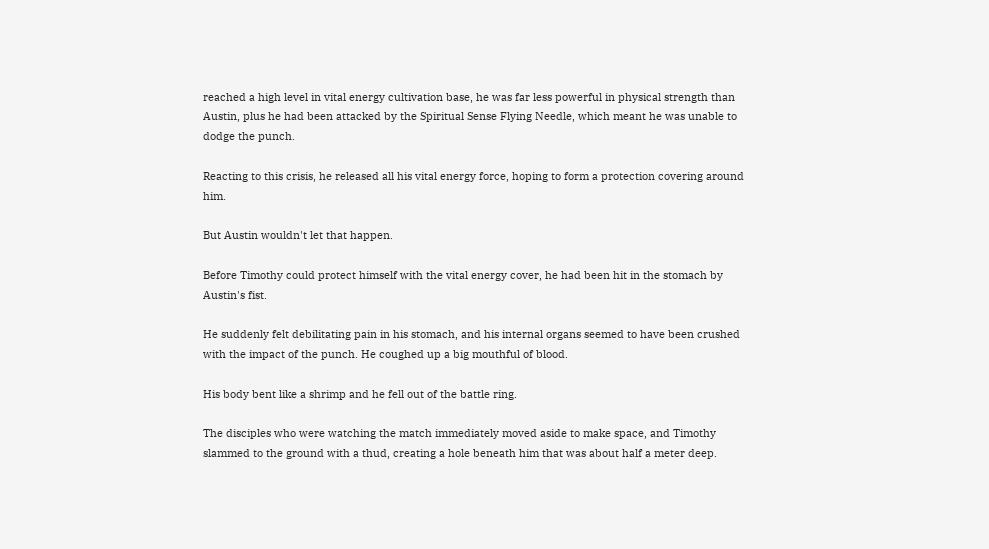reached a high level in vital energy cultivation base, he was far less powerful in physical strength than Austin, plus he had been attacked by the Spiritual Sense Flying Needle, which meant he was unable to dodge the punch.

Reacting to this crisis, he released all his vital energy force, hoping to form a protection covering around him.

But Austin wouldn't let that happen.

Before Timothy could protect himself with the vital energy cover, he had been hit in the stomach by Austin's fist.

He suddenly felt debilitating pain in his stomach, and his internal organs seemed to have been crushed with the impact of the punch. He coughed up a big mouthful of blood.

His body bent like a shrimp and he fell out of the battle ring.

The disciples who were watching the match immediately moved aside to make space, and Timothy slammed to the ground with a thud, creating a hole beneath him that was about half a meter deep.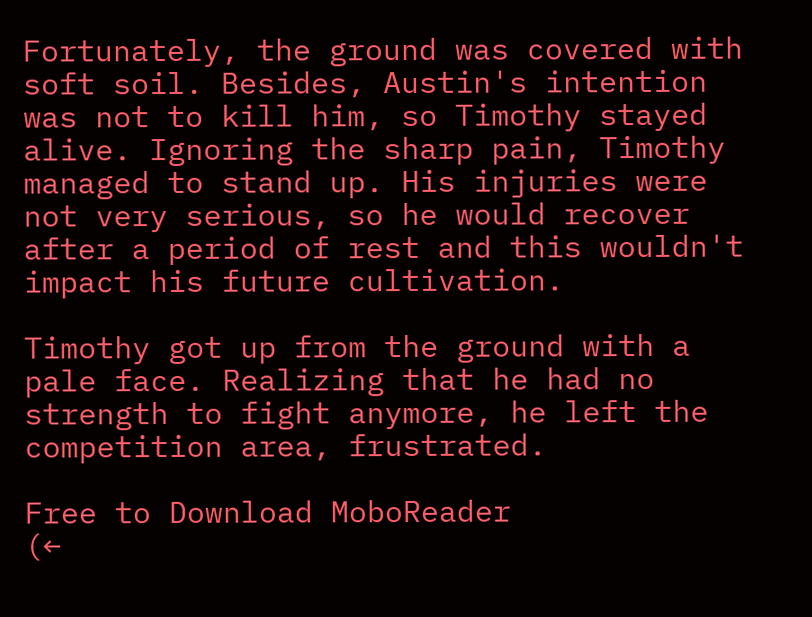Fortunately, the ground was covered with soft soil. Besides, Austin's intention was not to kill him, so Timothy stayed alive. Ignoring the sharp pain, Timothy managed to stand up. His injuries were not very serious, so he would recover after a period of rest and this wouldn't impact his future cultivation.

Timothy got up from the ground with a pale face. Realizing that he had no strength to fight anymore, he left the competition area, frustrated.

Free to Download MoboReader
(←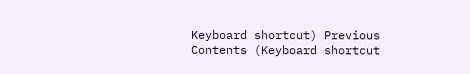Keyboard shortcut) Previous Contents (Keyboard shortcut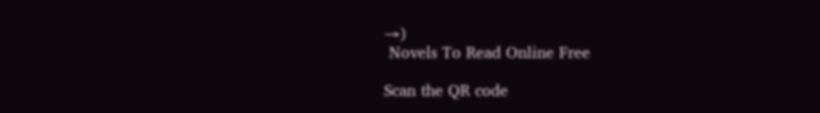→)
 Novels To Read Online Free

Scan the QR code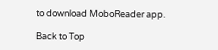to download MoboReader app.

Back to Top